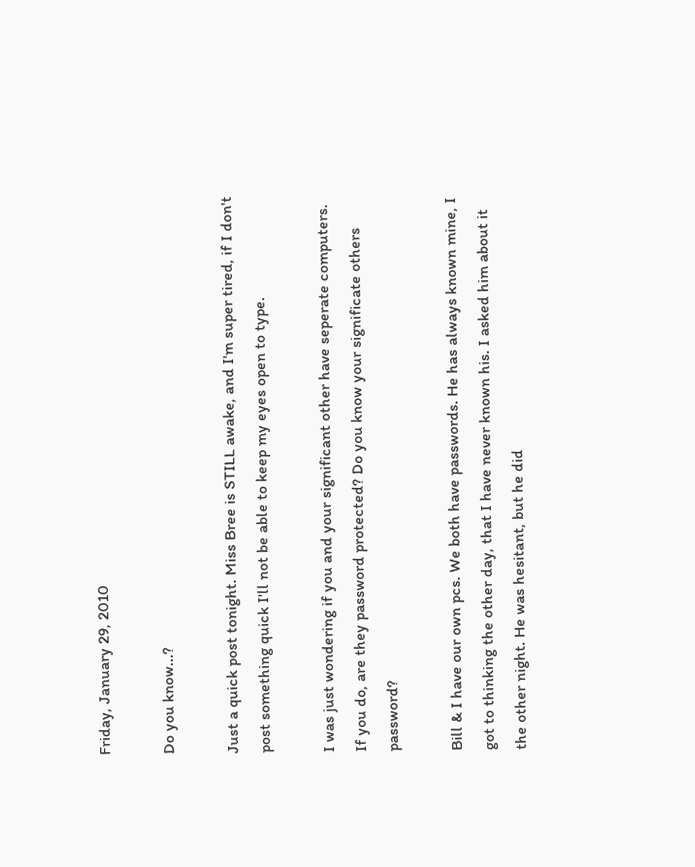Friday, January 29, 2010

Do you know...?

Just a quick post tonight. Miss Bree is STILL awake, and I'm super tired, if I don't post something quick I'll not be able to keep my eyes open to type.

I was just wondering if you and your significant other have seperate computers. If you do, are they password protected? Do you know your significate others password?

Bill & I have our own pcs. We both have passwords. He has always known mine, I got to thinking the other day, that I have never known his. I asked him about it the other night. He was hesitant, but he did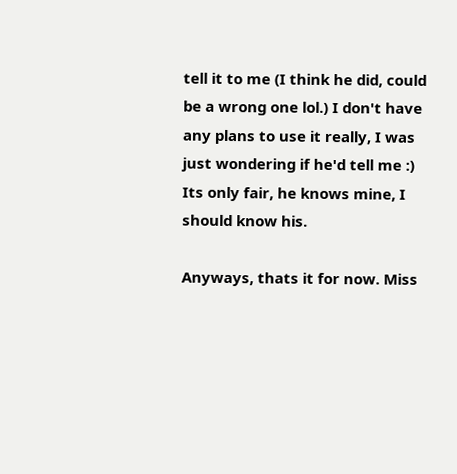tell it to me (I think he did, could be a wrong one lol.) I don't have any plans to use it really, I was just wondering if he'd tell me :) Its only fair, he knows mine, I should know his.

Anyways, thats it for now. Miss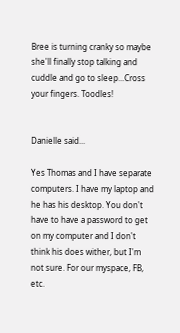Bree is turning cranky so maybe she'll finally stop talking and cuddle and go to sleep...Cross your fingers. Toodles!


Danielle said...

Yes Thomas and I have separate computers. I have my laptop and he has his desktop. You don't have to have a password to get on my computer and I don't think his does wither, but I'm not sure. For our myspace, FB, etc.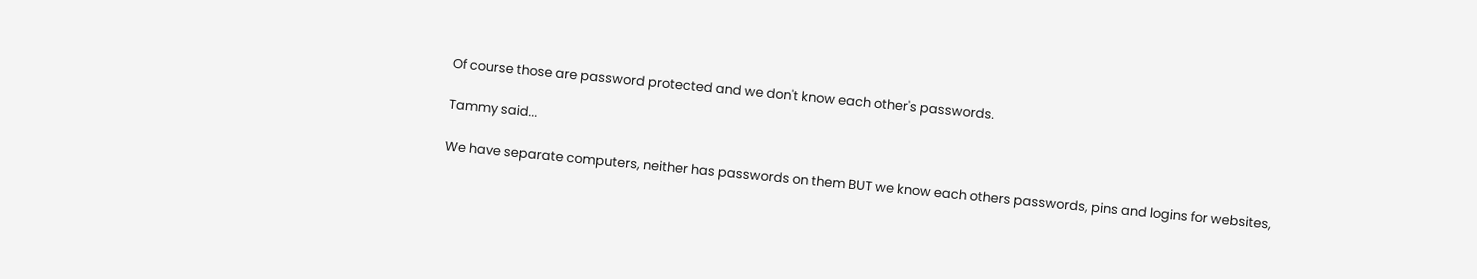Of course those are password protected and we don't know each other's passwords.

Tammy said...

We have separate computers, neither has passwords on them BUT we know each others passwords, pins and logins for websites,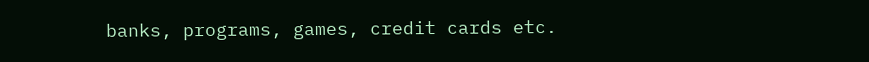banks, programs, games, credit cards etc.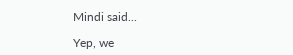Mindi said...

Yep, we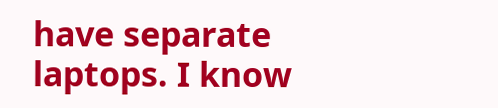have separate laptops. I know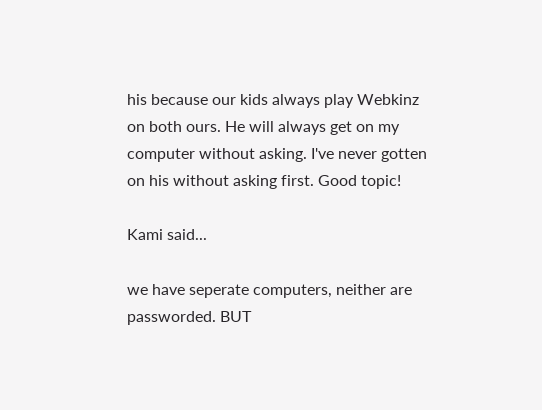his because our kids always play Webkinz on both ours. He will always get on my computer without asking. I've never gotten on his without asking first. Good topic!

Kami said...

we have seperate computers, neither are passworded. BUT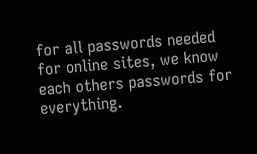for all passwords needed for online sites, we know each others passwords for everything.